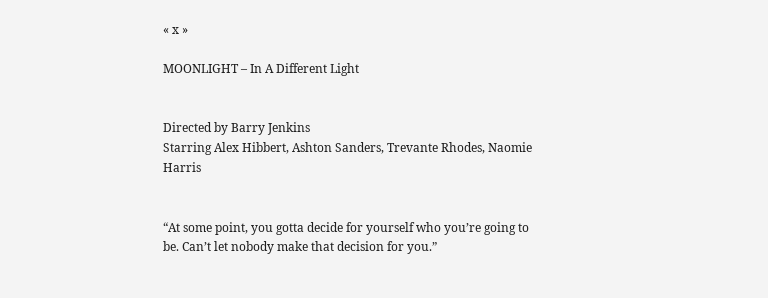« x »

MOONLIGHT – In A Different Light


Directed by Barry Jenkins
Starring Alex Hibbert, Ashton Sanders, Trevante Rhodes, Naomie Harris


“At some point, you gotta decide for yourself who you’re going to be. Can’t let nobody make that decision for you.”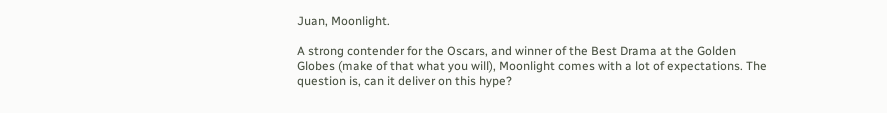Juan, Moonlight.

A strong contender for the Oscars, and winner of the Best Drama at the Golden Globes (make of that what you will), Moonlight comes with a lot of expectations. The question is, can it deliver on this hype?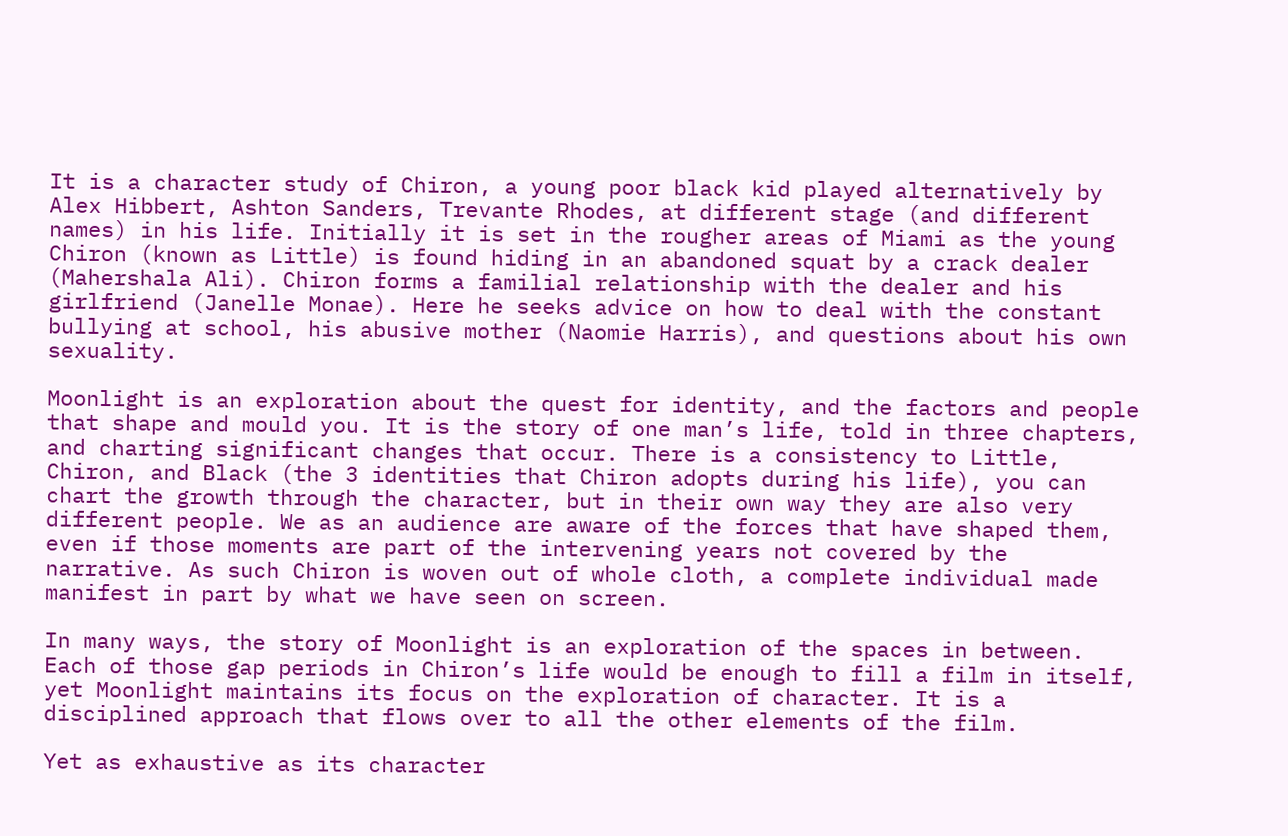It is a character study of Chiron, a young poor black kid played alternatively by Alex Hibbert, Ashton Sanders, Trevante Rhodes, at different stage (and different names) in his life. Initially it is set in the rougher areas of Miami as the young Chiron (known as Little) is found hiding in an abandoned squat by a crack dealer (Mahershala Ali). Chiron forms a familial relationship with the dealer and his girlfriend (Janelle Monae). Here he seeks advice on how to deal with the constant bullying at school, his abusive mother (Naomie Harris), and questions about his own sexuality.

Moonlight is an exploration about the quest for identity, and the factors and people that shape and mould you. It is the story of one man’s life, told in three chapters, and charting significant changes that occur. There is a consistency to Little, Chiron, and Black (the 3 identities that Chiron adopts during his life), you can chart the growth through the character, but in their own way they are also very different people. We as an audience are aware of the forces that have shaped them, even if those moments are part of the intervening years not covered by the narrative. As such Chiron is woven out of whole cloth, a complete individual made manifest in part by what we have seen on screen.

In many ways, the story of Moonlight is an exploration of the spaces in between. Each of those gap periods in Chiron’s life would be enough to fill a film in itself, yet Moonlight maintains its focus on the exploration of character. It is a disciplined approach that flows over to all the other elements of the film.

Yet as exhaustive as its character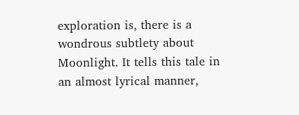exploration is, there is a wondrous subtlety about Moonlight. It tells this tale in an almost lyrical manner,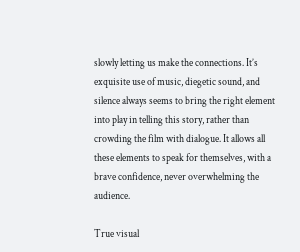slowly letting us make the connections. It’s exquisite use of music, diegetic sound, and silence always seems to bring the right element into play in telling this story, rather than crowding the film with dialogue. It allows all these elements to speak for themselves, with a brave confidence, never overwhelming the audience.

True visual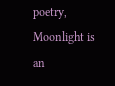poetry, Moonlight is an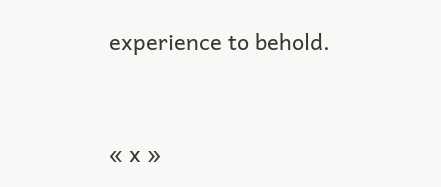experience to behold.


« x »